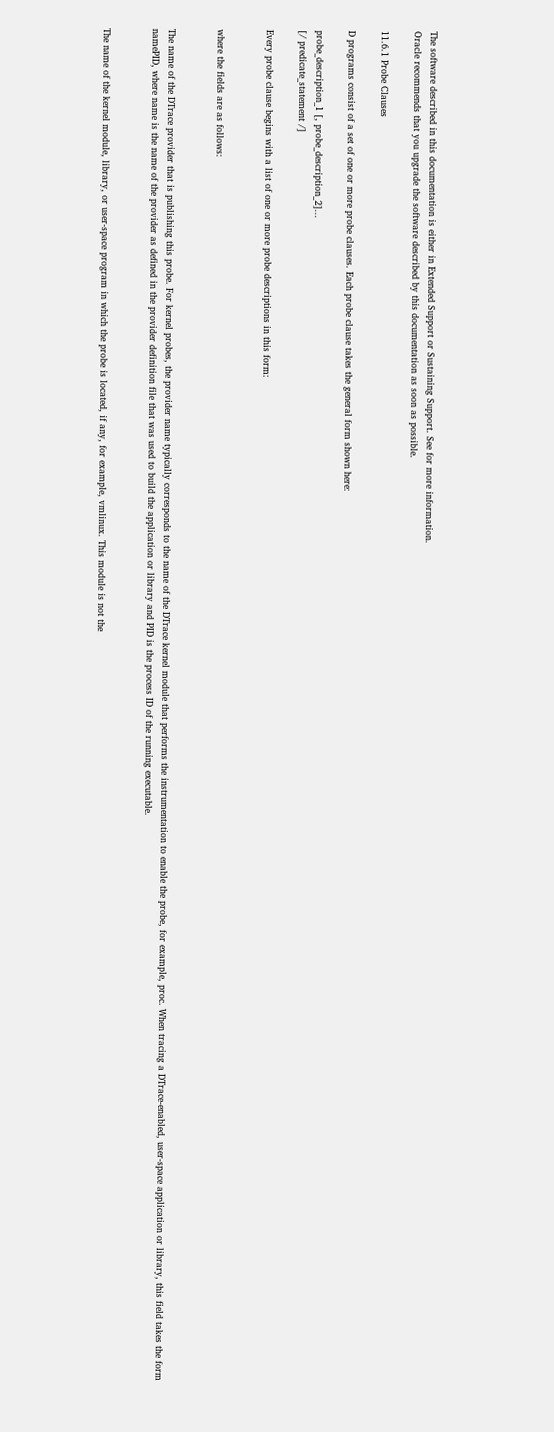The software described in this documentation is either in Extended Support or Sustaining Support. See for more information.
Oracle recommends that you upgrade the software described by this documentation as soon as possible.

11.6.1 Probe Clauses

D programs consist of a set of one or more probe clauses. Each probe clause takes the general form shown here:

probe_description_1 [, probe_description_2]...
[/ predicate_statement /]

Every probe clause begins with a list of one or more probe descriptions in this form:


where the fields are as follows:


The name of the DTrace provider that is publishing this probe. For kernel probes, the provider name typically corresponds to the name of the DTrace kernel module that performs the instrumentation to enable the probe, for example, proc. When tracing a DTrace-enabled, user-space application or library, this field takes the form namePID, where name is the name of the provider as defined in the provider definition file that was used to build the application or library and PID is the process ID of the running executable.


The name of the kernel module, library, or user-space program in which the probe is located, if any, for example, vmlinux. This module is not the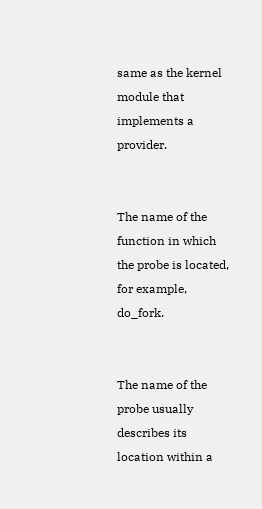same as the kernel module that implements a provider.


The name of the function in which the probe is located, for example, do_fork.


The name of the probe usually describes its location within a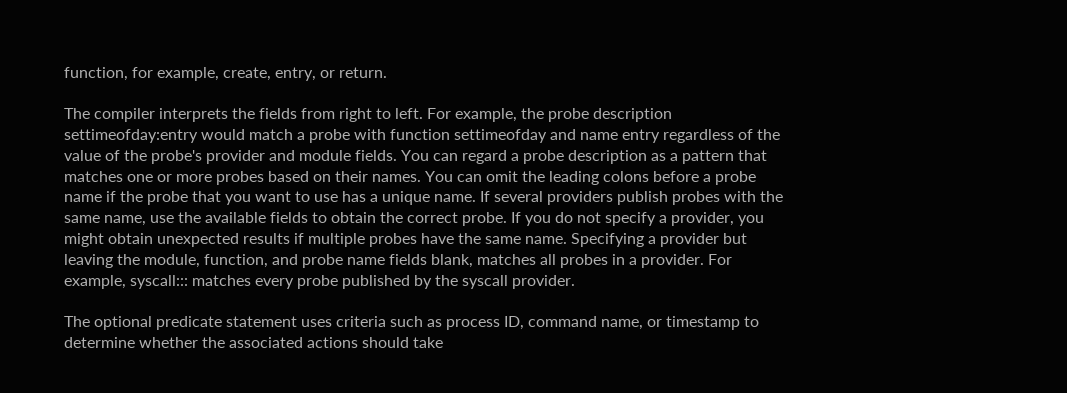function, for example, create, entry, or return.

The compiler interprets the fields from right to left. For example, the probe description settimeofday:entry would match a probe with function settimeofday and name entry regardless of the value of the probe's provider and module fields. You can regard a probe description as a pattern that matches one or more probes based on their names. You can omit the leading colons before a probe name if the probe that you want to use has a unique name. If several providers publish probes with the same name, use the available fields to obtain the correct probe. If you do not specify a provider, you might obtain unexpected results if multiple probes have the same name. Specifying a provider but leaving the module, function, and probe name fields blank, matches all probes in a provider. For example, syscall::: matches every probe published by the syscall provider.

The optional predicate statement uses criteria such as process ID, command name, or timestamp to determine whether the associated actions should take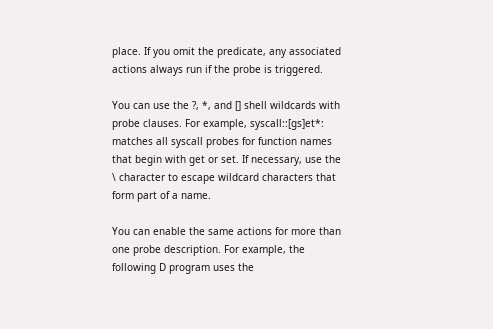place. If you omit the predicate, any associated actions always run if the probe is triggered.

You can use the ?, *, and [] shell wildcards with probe clauses. For example, syscall::[gs]et*: matches all syscall probes for function names that begin with get or set. If necessary, use the \ character to escape wildcard characters that form part of a name.

You can enable the same actions for more than one probe description. For example, the following D program uses the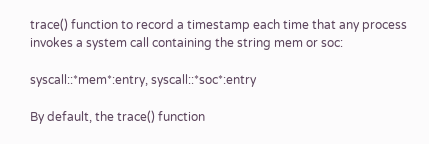trace() function to record a timestamp each time that any process invokes a system call containing the string mem or soc:

syscall::*mem*:entry, syscall::*soc*:entry

By default, the trace() function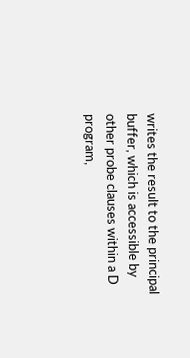writes the result to the principal buffer, which is accessible by other probe clauses within a D program,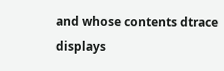and whose contents dtrace displays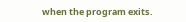when the program exits.